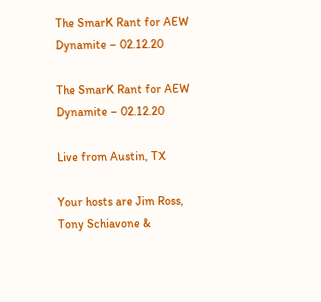The SmarK Rant for AEW Dynamite – 02.12.20

The SmarK Rant for AEW Dynamite – 02.12.20

Live from Austin, TX

Your hosts are Jim Ross, Tony Schiavone &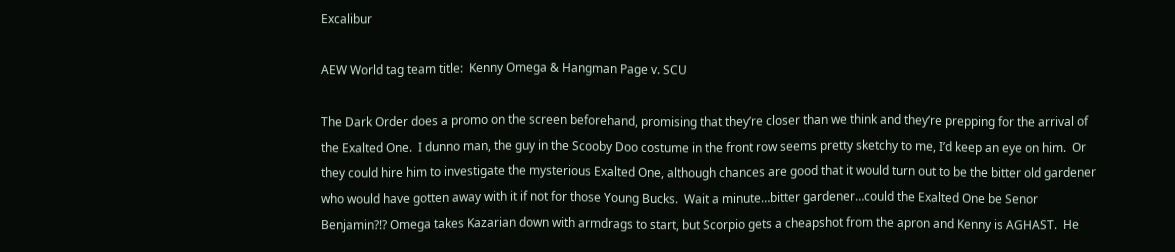Excalibur

AEW World tag team title:  Kenny Omega & Hangman Page v. SCU

The Dark Order does a promo on the screen beforehand, promising that they’re closer than we think and they’re prepping for the arrival of the Exalted One.  I dunno man, the guy in the Scooby Doo costume in the front row seems pretty sketchy to me, I’d keep an eye on him.  Or they could hire him to investigate the mysterious Exalted One, although chances are good that it would turn out to be the bitter old gardener who would have gotten away with it if not for those Young Bucks.  Wait a minute…bitter gardener…could the Exalted One be Senor Benjamin?!? Omega takes Kazarian down with armdrags to start, but Scorpio gets a cheapshot from the apron and Kenny is AGHAST.  He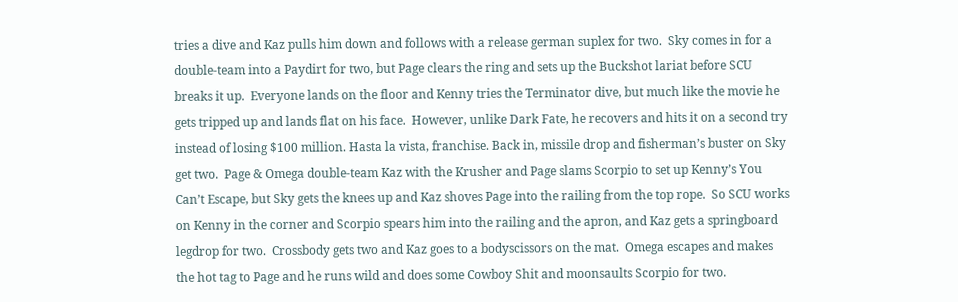tries a dive and Kaz pulls him down and follows with a release german suplex for two.  Sky comes in for a double-team into a Paydirt for two, but Page clears the ring and sets up the Buckshot lariat before SCU breaks it up.  Everyone lands on the floor and Kenny tries the Terminator dive, but much like the movie he gets tripped up and lands flat on his face.  However, unlike Dark Fate, he recovers and hits it on a second try instead of losing $100 million. Hasta la vista, franchise. Back in, missile drop and fisherman’s buster on Sky get two.  Page & Omega double-team Kaz with the Krusher and Page slams Scorpio to set up Kenny’s You Can’t Escape, but Sky gets the knees up and Kaz shoves Page into the railing from the top rope.  So SCU works on Kenny in the corner and Scorpio spears him into the railing and the apron, and Kaz gets a springboard legdrop for two.  Crossbody gets two and Kaz goes to a bodyscissors on the mat.  Omega escapes and makes the hot tag to Page and he runs wild and does some Cowboy Shit and moonsaults Scorpio for two.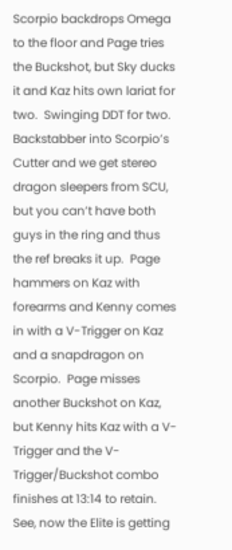Scorpio backdrops Omega to the floor and Page tries the Buckshot, but Sky ducks it and Kaz hits own lariat for two.  Swinging DDT for two.  Backstabber into Scorpio’s Cutter and we get stereo dragon sleepers from SCU, but you can’t have both guys in the ring and thus the ref breaks it up.  Page hammers on Kaz with forearms and Kenny comes in with a V-Trigger on Kaz and a snapdragon on Scorpio.  Page misses another Buckshot on Kaz, but Kenny hits Kaz with a V-Trigger and the V-Trigger/Buckshot combo finishes at 13:14 to retain.  See, now the Elite is getting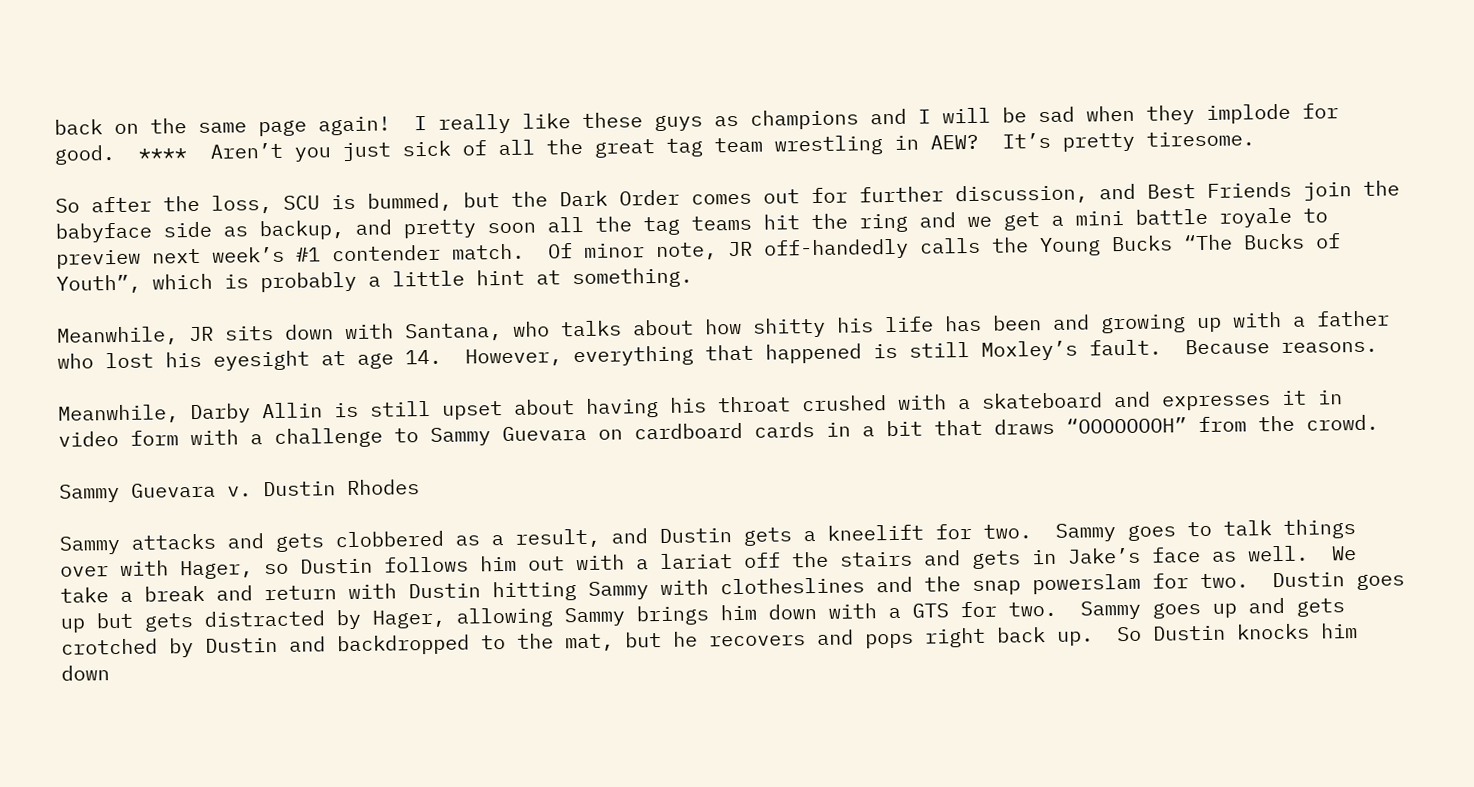back on the same page again!  I really like these guys as champions and I will be sad when they implode for good.  ****  Aren’t you just sick of all the great tag team wrestling in AEW?  It’s pretty tiresome.

So after the loss, SCU is bummed, but the Dark Order comes out for further discussion, and Best Friends join the babyface side as backup, and pretty soon all the tag teams hit the ring and we get a mini battle royale to preview next week’s #1 contender match.  Of minor note, JR off-handedly calls the Young Bucks “The Bucks of Youth”, which is probably a little hint at something.

Meanwhile, JR sits down with Santana, who talks about how shitty his life has been and growing up with a father who lost his eyesight at age 14.  However, everything that happened is still Moxley’s fault.  Because reasons.

Meanwhile, Darby Allin is still upset about having his throat crushed with a skateboard and expresses it in video form with a challenge to Sammy Guevara on cardboard cards in a bit that draws “OOOOOOOH” from the crowd.

Sammy Guevara v. Dustin Rhodes

Sammy attacks and gets clobbered as a result, and Dustin gets a kneelift for two.  Sammy goes to talk things over with Hager, so Dustin follows him out with a lariat off the stairs and gets in Jake’s face as well.  We take a break and return with Dustin hitting Sammy with clotheslines and the snap powerslam for two.  Dustin goes up but gets distracted by Hager, allowing Sammy brings him down with a GTS for two.  Sammy goes up and gets crotched by Dustin and backdropped to the mat, but he recovers and pops right back up.  So Dustin knocks him down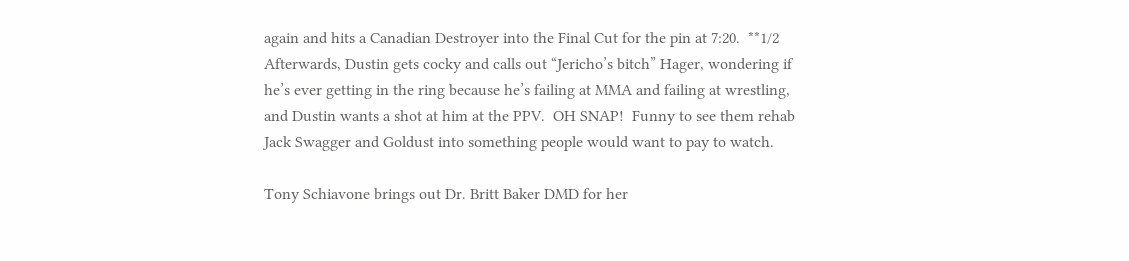again and hits a Canadian Destroyer into the Final Cut for the pin at 7:20.  **1/2  Afterwards, Dustin gets cocky and calls out “Jericho’s bitch” Hager, wondering if he’s ever getting in the ring because he’s failing at MMA and failing at wrestling, and Dustin wants a shot at him at the PPV.  OH SNAP!  Funny to see them rehab Jack Swagger and Goldust into something people would want to pay to watch.

Tony Schiavone brings out Dr. Britt Baker DMD for her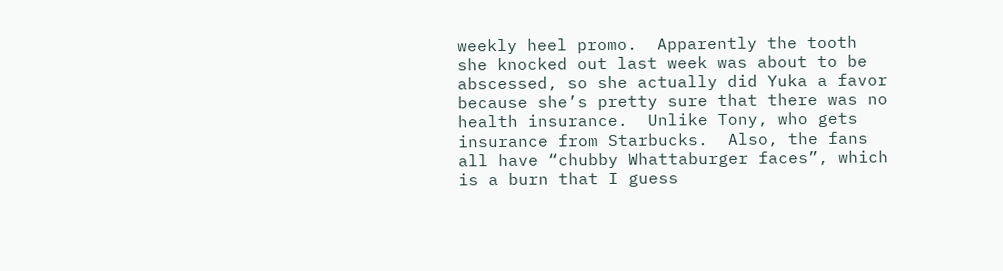weekly heel promo.  Apparently the tooth she knocked out last week was about to be abscessed, so she actually did Yuka a favor because she’s pretty sure that there was no health insurance.  Unlike Tony, who gets insurance from Starbucks.  Also, the fans all have “chubby Whattaburger faces”, which is a burn that I guess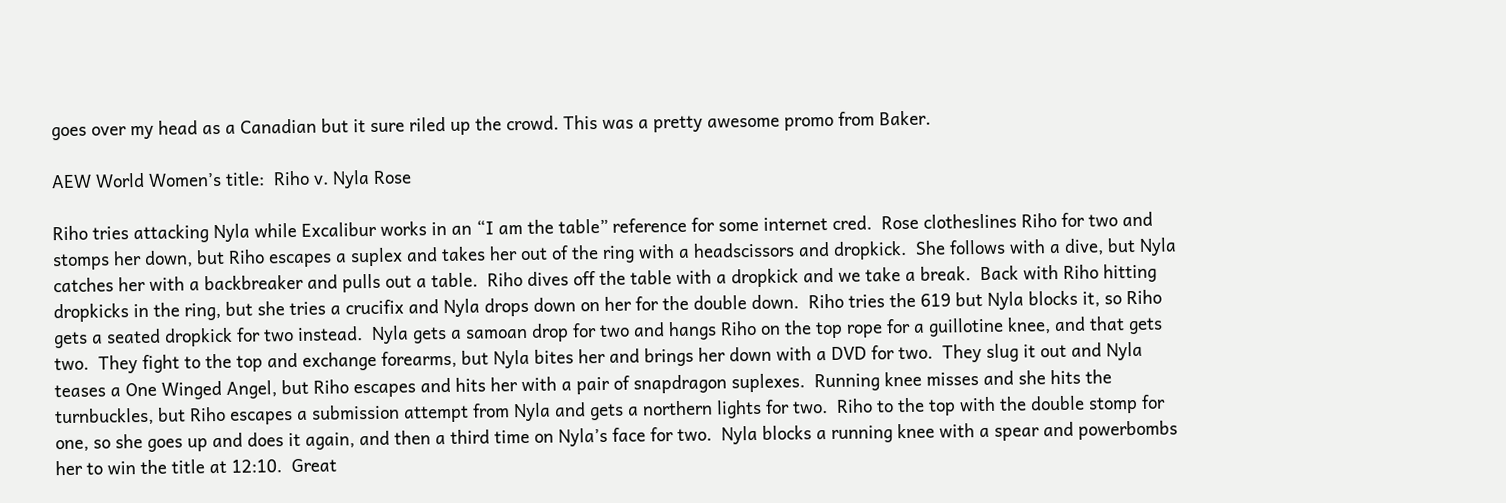goes over my head as a Canadian but it sure riled up the crowd. This was a pretty awesome promo from Baker.

AEW World Women’s title:  Riho v. Nyla Rose

Riho tries attacking Nyla while Excalibur works in an “I am the table” reference for some internet cred.  Rose clotheslines Riho for two and stomps her down, but Riho escapes a suplex and takes her out of the ring with a headscissors and dropkick.  She follows with a dive, but Nyla catches her with a backbreaker and pulls out a table.  Riho dives off the table with a dropkick and we take a break.  Back with Riho hitting dropkicks in the ring, but she tries a crucifix and Nyla drops down on her for the double down.  Riho tries the 619 but Nyla blocks it, so Riho gets a seated dropkick for two instead.  Nyla gets a samoan drop for two and hangs Riho on the top rope for a guillotine knee, and that gets two.  They fight to the top and exchange forearms, but Nyla bites her and brings her down with a DVD for two.  They slug it out and Nyla teases a One Winged Angel, but Riho escapes and hits her with a pair of snapdragon suplexes.  Running knee misses and she hits the turnbuckles, but Riho escapes a submission attempt from Nyla and gets a northern lights for two.  Riho to the top with the double stomp for one, so she goes up and does it again, and then a third time on Nyla’s face for two.  Nyla blocks a running knee with a spear and powerbombs her to win the title at 12:10.  Great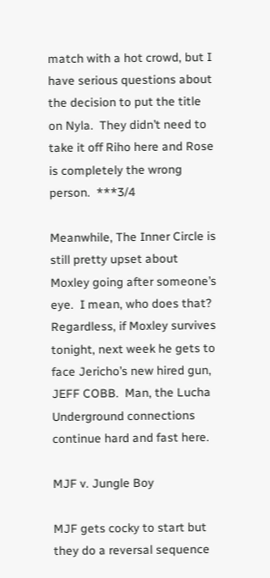match with a hot crowd, but I have serious questions about the decision to put the title on Nyla.  They didn’t need to take it off Riho here and Rose is completely the wrong person.  ***3/4

Meanwhile, The Inner Circle is still pretty upset about Moxley going after someone’s eye.  I mean, who does that?  Regardless, if Moxley survives tonight, next week he gets to face Jericho’s new hired gun, JEFF COBB.  Man, the Lucha Underground connections continue hard and fast here.

MJF v. Jungle Boy

MJF gets cocky to start but they do a reversal sequence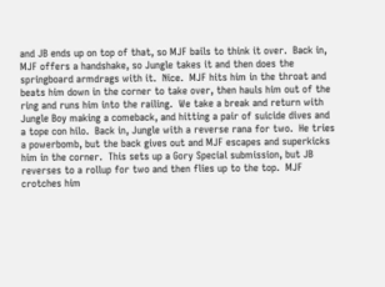and JB ends up on top of that, so MJF bails to think it over.  Back in, MJF offers a handshake, so Jungle takes it and then does the springboard armdrags with it.  Nice.  MJF hits him in the throat and beats him down in the corner to take over, then hauls him out of the ring and runs him into the railing.  We take a break and return with Jungle Boy making a comeback, and hitting a pair of suicide dives and a tope con hilo.  Back in, Jungle with a reverse rana for two.  He tries a powerbomb, but the back gives out and MJF escapes and superkicks him in the corner.  This sets up a Gory Special submission, but JB reverses to a rollup for two and then flies up to the top.  MJF crotches him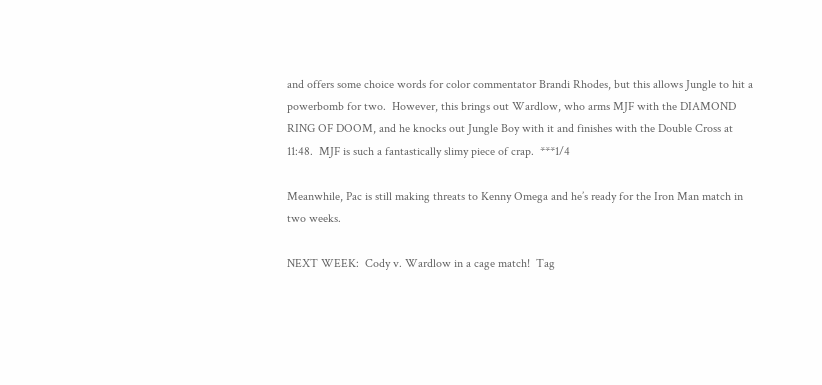and offers some choice words for color commentator Brandi Rhodes, but this allows Jungle to hit a powerbomb for two.  However, this brings out Wardlow, who arms MJF with the DIAMOND RING OF DOOM, and he knocks out Jungle Boy with it and finishes with the Double Cross at 11:48.  MJF is such a fantastically slimy piece of crap.  ***1/4

Meanwhile, Pac is still making threats to Kenny Omega and he’s ready for the Iron Man match in two weeks.

NEXT WEEK:  Cody v. Wardlow in a cage match!  Tag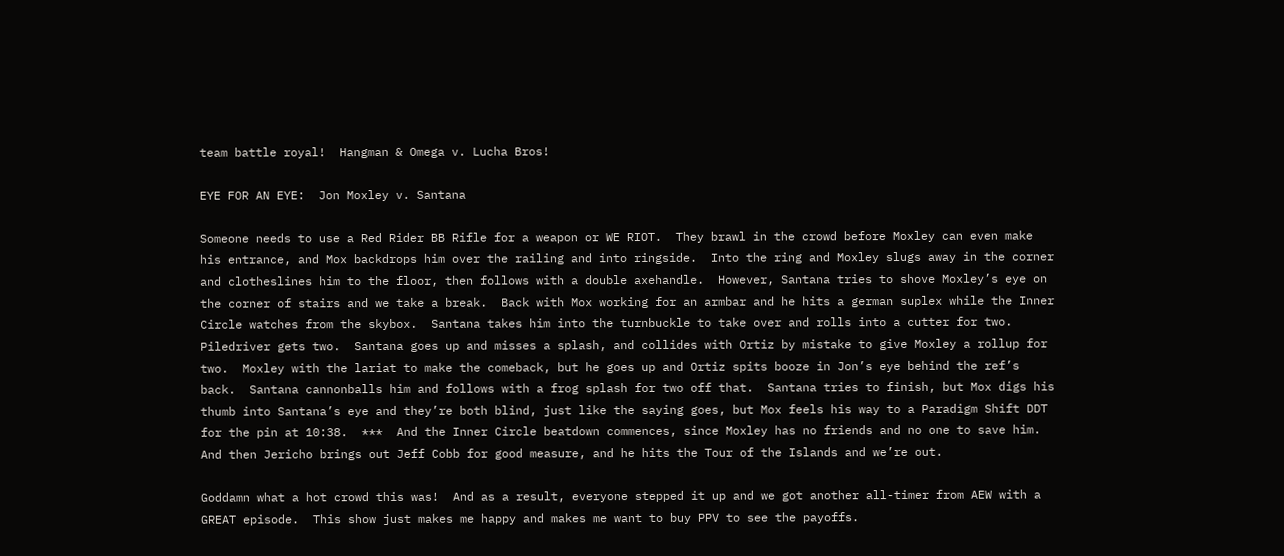team battle royal!  Hangman & Omega v. Lucha Bros!

EYE FOR AN EYE:  Jon Moxley v. Santana

Someone needs to use a Red Rider BB Rifle for a weapon or WE RIOT.  They brawl in the crowd before Moxley can even make his entrance, and Mox backdrops him over the railing and into ringside.  Into the ring and Moxley slugs away in the corner and clotheslines him to the floor, then follows with a double axehandle.  However, Santana tries to shove Moxley’s eye on the corner of stairs and we take a break.  Back with Mox working for an armbar and he hits a german suplex while the Inner Circle watches from the skybox.  Santana takes him into the turnbuckle to take over and rolls into a cutter for two.  Piledriver gets two.  Santana goes up and misses a splash, and collides with Ortiz by mistake to give Moxley a rollup for two.  Moxley with the lariat to make the comeback, but he goes up and Ortiz spits booze in Jon’s eye behind the ref’s back.  Santana cannonballs him and follows with a frog splash for two off that.  Santana tries to finish, but Mox digs his thumb into Santana’s eye and they’re both blind, just like the saying goes, but Mox feels his way to a Paradigm Shift DDT for the pin at 10:38.  ***  And the Inner Circle beatdown commences, since Moxley has no friends and no one to save him.  And then Jericho brings out Jeff Cobb for good measure, and he hits the Tour of the Islands and we’re out.

Goddamn what a hot crowd this was!  And as a result, everyone stepped it up and we got another all-timer from AEW with a GREAT episode.  This show just makes me happy and makes me want to buy PPV to see the payoffs.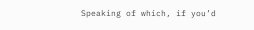Speaking of which, if you’d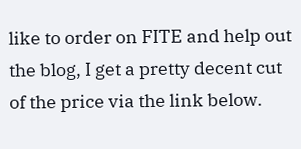like to order on FITE and help out the blog, I get a pretty decent cut of the price via the link below.